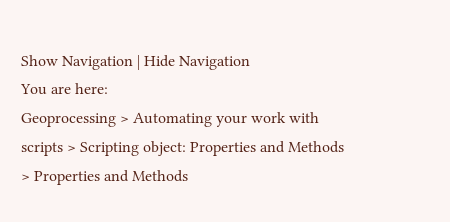Show Navigation | Hide Navigation
You are here:
Geoprocessing > Automating your work with scripts > Scripting object: Properties and Methods > Properties and Methods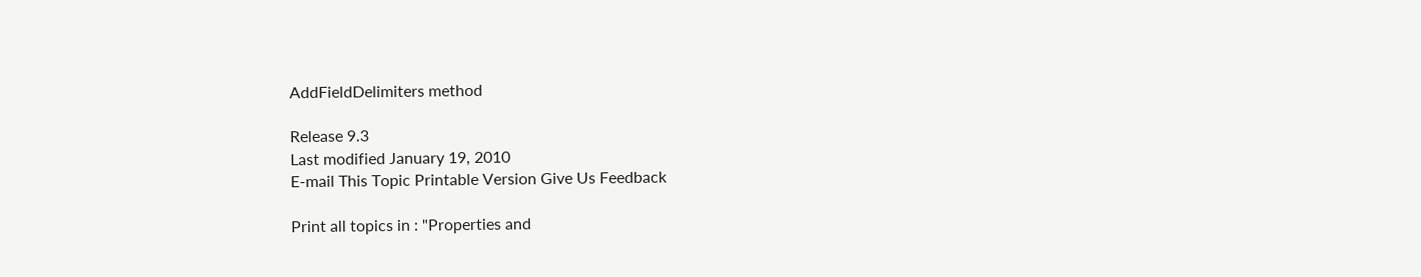AddFieldDelimiters method

Release 9.3
Last modified January 19, 2010
E-mail This Topic Printable Version Give Us Feedback

Print all topics in : "Properties and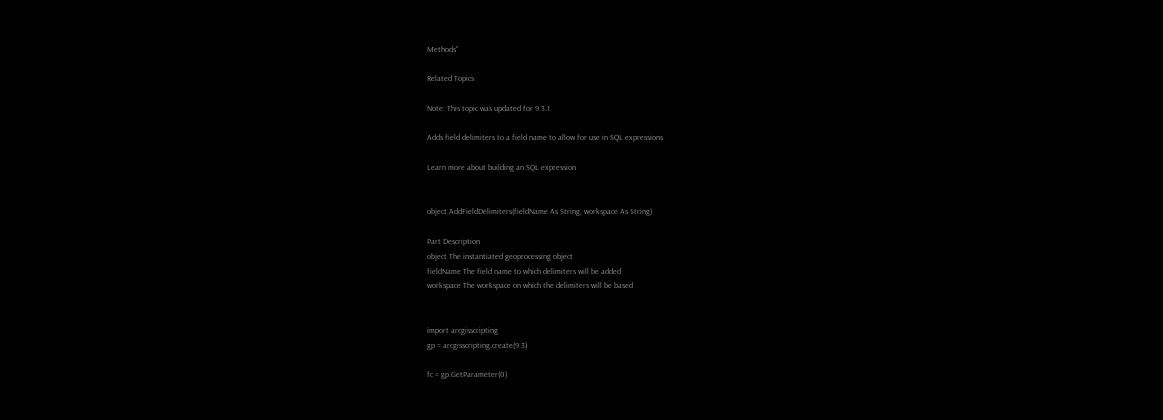Methods"

Related Topics

Note: This topic was updated for 9.3.1.

Adds field delimiters to a field name to allow for use in SQL expressions

Learn more about building an SQL expression


object.AddFieldDelimiters(fieldName As String, workspace As String)

Part Description
object The instantiated geoprocessing object
fieldName The field name to which delimiters will be added
workspace The workspace on which the delimiters will be based


import arcgisscripting
gp = arcgisscripting.create(9.3)

fc = gp.GetParameter(0)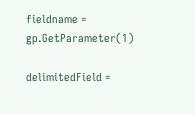fieldname = gp.GetParameter(1)

delimitedField =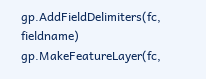gp.AddFieldDelimiters(fc, fieldname)
gp.MakeFeatureLayer(fc,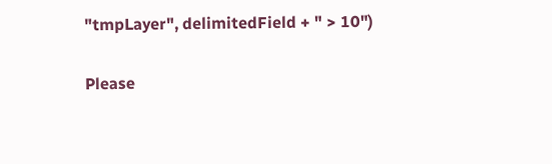"tmpLayer", delimitedField + " > 10")

Please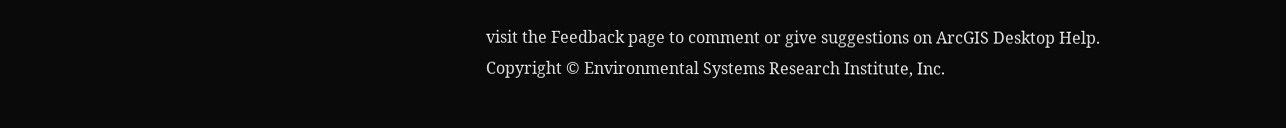visit the Feedback page to comment or give suggestions on ArcGIS Desktop Help.
Copyright © Environmental Systems Research Institute, Inc.